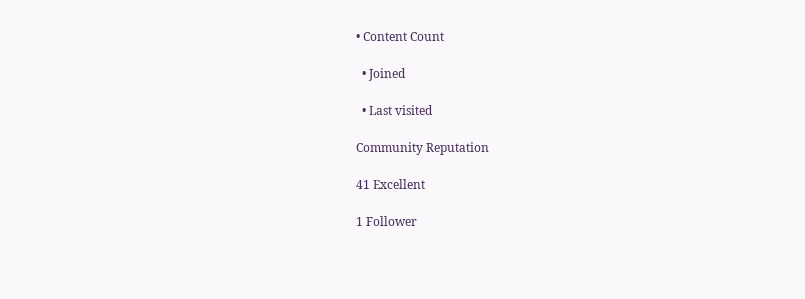• Content Count

  • Joined

  • Last visited

Community Reputation

41 Excellent

1 Follower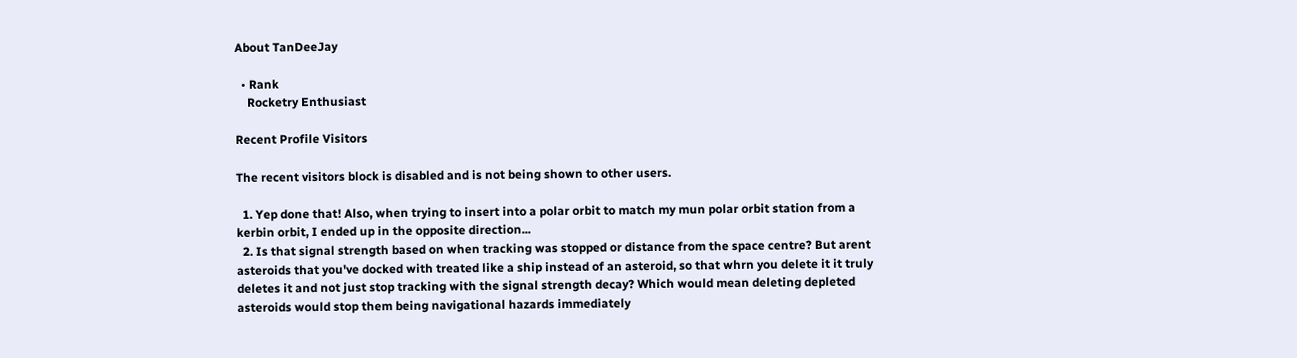About TanDeeJay

  • Rank
    Rocketry Enthusiast

Recent Profile Visitors

The recent visitors block is disabled and is not being shown to other users.

  1. Yep done that! Also, when trying to insert into a polar orbit to match my mun polar orbit station from a kerbin orbit, I ended up in the opposite direction...
  2. Is that signal strength based on when tracking was stopped or distance from the space centre? But arent asteroids that you've docked with treated like a ship instead of an asteroid, so that whrn you delete it it truly deletes it and not just stop tracking with the signal strength decay? Which would mean deleting depleted asteroids would stop them being navigational hazards immediately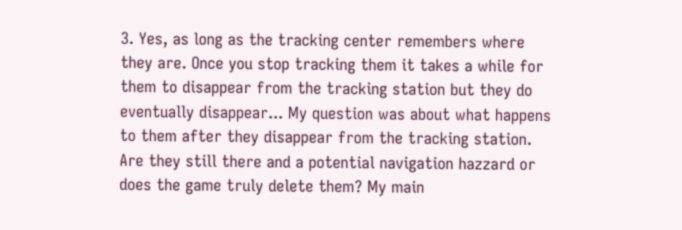3. Yes, as long as the tracking center remembers where they are. Once you stop tracking them it takes a while for them to disappear from the tracking station but they do eventually disappear... My question was about what happens to them after they disappear from the tracking station. Are they still there and a potential navigation hazzard or does the game truly delete them? My main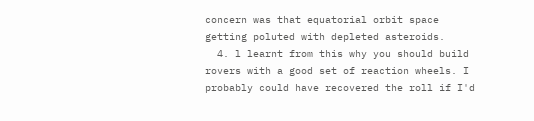concern was that equatorial orbit space getting poluted with depleted asteroids.
  4. l learnt from this why you should build rovers with a good set of reaction wheels. I probably could have recovered the roll if I'd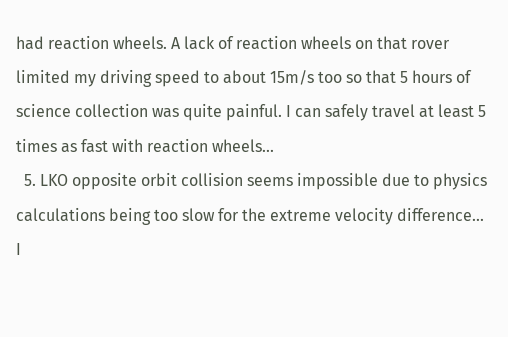had reaction wheels. A lack of reaction wheels on that rover limited my driving speed to about 15m/s too so that 5 hours of science collection was quite painful. I can safely travel at least 5 times as fast with reaction wheels...
  5. LKO opposite orbit collision seems impossible due to physics calculations being too slow for the extreme velocity difference... I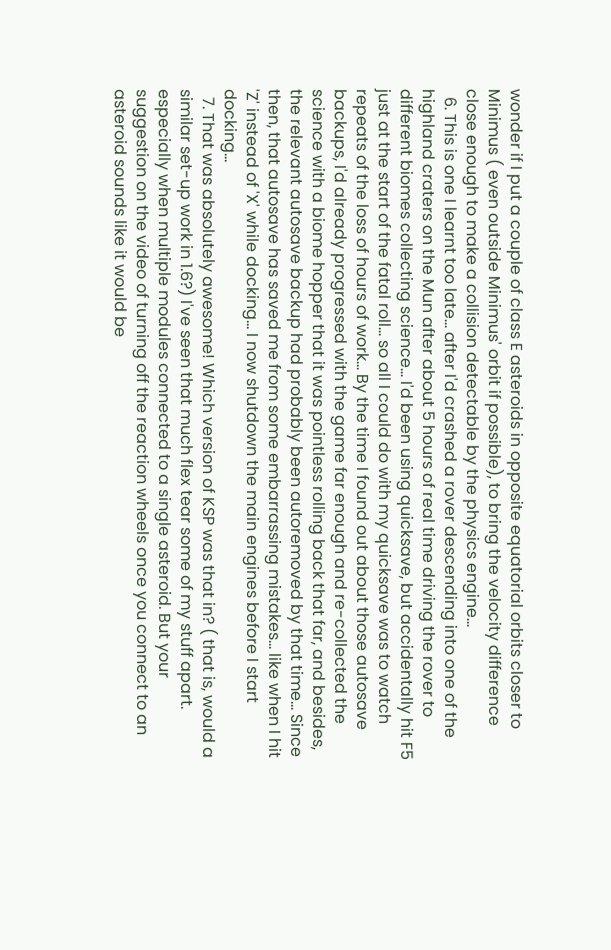wonder if I put a couple of class E asteroids in opposite equatorial orbits closer to Minimus ( even outside Minimus' orbit if possible), to bring the velocity difference close enough to make a collision detectable by the physics engine...
  6. This is one I learnt too late... after I'd crashed a rover descending into one of the highland craters on the Mun after about 5 hours of real time driving the rover to different biomes collecting science... I'd been using quicksave, but accidentally hit F5 just at the start of the fatal roll... so all I could do with my quicksave was to watch repeats of the loss of hours of work... By the time I found out about those autosave backups, I'd already progressed with the game far enough and re-collected the science with a biome hopper that it was pointless rolling back that far, and besides, the relevant autosave backup had probably been autoremoved by that time... Since then, that autosave has saved me from some embarrassing mistakes... like when I hit 'Z' instead of 'X' while docking... I now shutdown the main engines before I start docking...
  7. That was absolutely awesome! Which version of KSP was that in? ( that is, would a similar set-up work in 1.6?) I've seen that much flex tear some of my stuff apart. especially when multiple modules connected to a single asteroid. But your suggestion on the video of turning off the reaction wheels once you connect to an asteroid sounds like it would be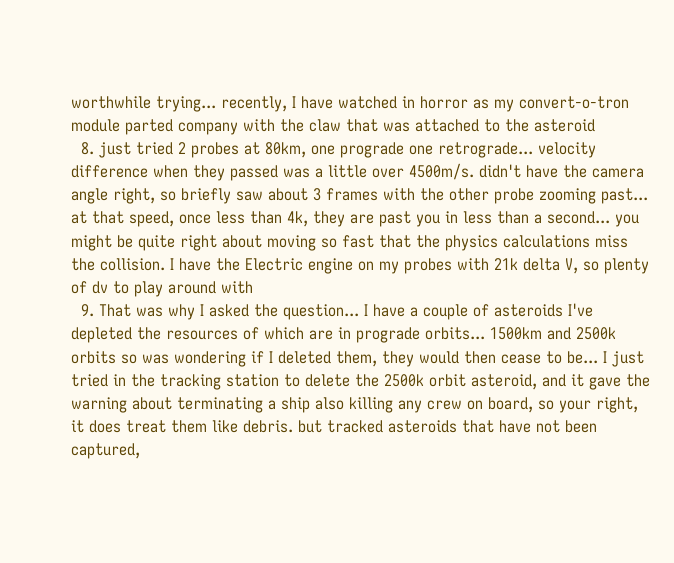worthwhile trying... recently, I have watched in horror as my convert-o-tron module parted company with the claw that was attached to the asteroid
  8. just tried 2 probes at 80km, one prograde one retrograde... velocity difference when they passed was a little over 4500m/s. didn't have the camera angle right, so briefly saw about 3 frames with the other probe zooming past... at that speed, once less than 4k, they are past you in less than a second... you might be quite right about moving so fast that the physics calculations miss the collision. I have the Electric engine on my probes with 21k delta V, so plenty of dv to play around with
  9. That was why I asked the question... I have a couple of asteroids I've depleted the resources of which are in prograde orbits... 1500km and 2500k orbits so was wondering if I deleted them, they would then cease to be... I just tried in the tracking station to delete the 2500k orbit asteroid, and it gave the warning about terminating a ship also killing any crew on board, so your right, it does treat them like debris. but tracked asteroids that have not been captured,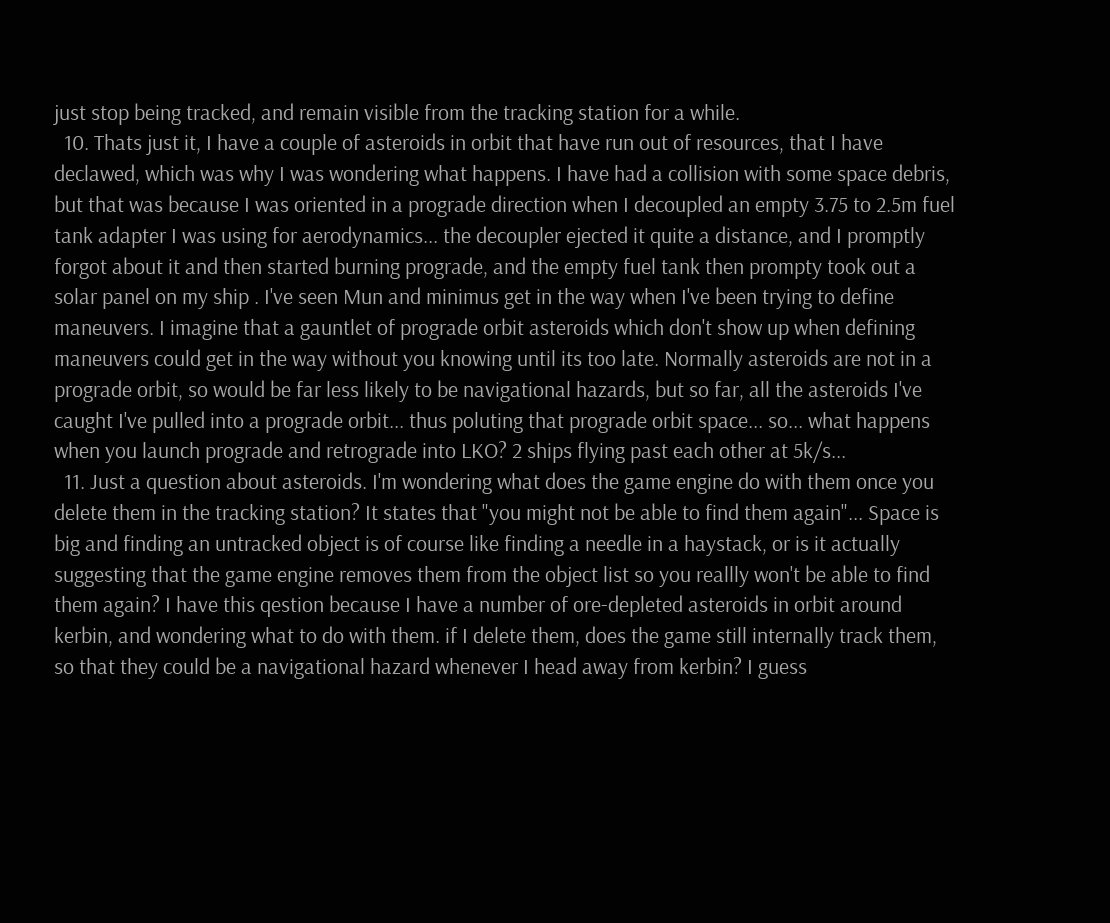just stop being tracked, and remain visible from the tracking station for a while.
  10. Thats just it, I have a couple of asteroids in orbit that have run out of resources, that I have declawed, which was why I was wondering what happens. I have had a collision with some space debris, but that was because I was oriented in a prograde direction when I decoupled an empty 3.75 to 2.5m fuel tank adapter I was using for aerodynamics... the decoupler ejected it quite a distance, and I promptly forgot about it and then started burning prograde, and the empty fuel tank then prompty took out a solar panel on my ship . I've seen Mun and minimus get in the way when I've been trying to define maneuvers. I imagine that a gauntlet of prograde orbit asteroids which don't show up when defining maneuvers could get in the way without you knowing until its too late. Normally asteroids are not in a prograde orbit, so would be far less likely to be navigational hazards, but so far, all the asteroids I've caught I've pulled into a prograde orbit... thus poluting that prograde orbit space... so... what happens when you launch prograde and retrograde into LKO? 2 ships flying past each other at 5k/s...
  11. Just a question about asteroids. I'm wondering what does the game engine do with them once you delete them in the tracking station? It states that "you might not be able to find them again"... Space is big and finding an untracked object is of course like finding a needle in a haystack, or is it actually suggesting that the game engine removes them from the object list so you reallly won't be able to find them again? I have this qestion because I have a number of ore-depleted asteroids in orbit around kerbin, and wondering what to do with them. if I delete them, does the game still internally track them, so that they could be a navigational hazard whenever I head away from kerbin? I guess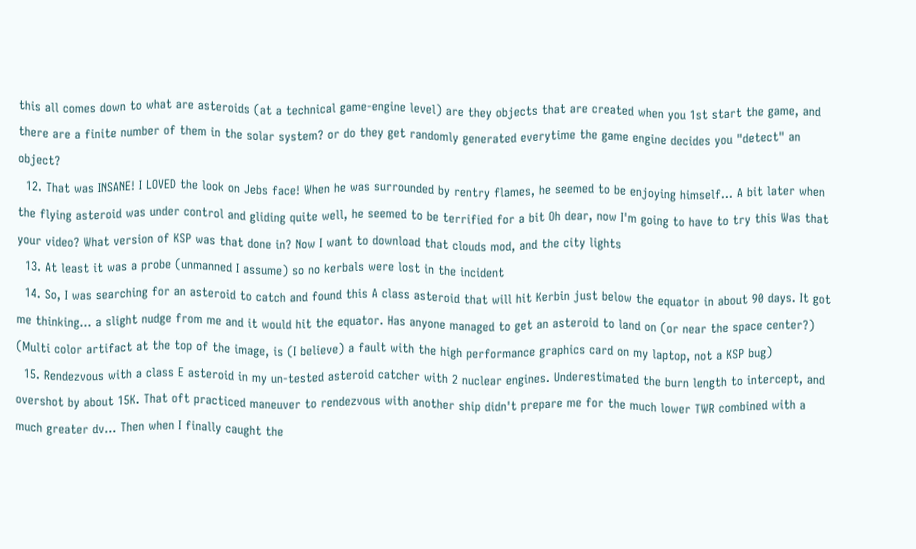this all comes down to what are asteroids (at a technical game-engine level) are they objects that are created when you 1st start the game, and there are a finite number of them in the solar system? or do they get randomly generated everytime the game engine decides you "detect" an object?
  12. That was INSANE! I LOVED the look on Jebs face! When he was surrounded by rentry flames, he seemed to be enjoying himself... A bit later when the flying asteroid was under control and gliding quite well, he seemed to be terrified for a bit Oh dear, now I'm going to have to try this Was that your video? What version of KSP was that done in? Now I want to download that clouds mod, and the city lights
  13. At least it was a probe (unmanned I assume) so no kerbals were lost in the incident
  14. So, I was searching for an asteroid to catch and found this A class asteroid that will hit Kerbin just below the equator in about 90 days. It got me thinking... a slight nudge from me and it would hit the equator. Has anyone managed to get an asteroid to land on (or near the space center?) (Multi color artifact at the top of the image, is (I believe) a fault with the high performance graphics card on my laptop, not a KSP bug)
  15. Rendezvous with a class E asteroid in my un-tested asteroid catcher with 2 nuclear engines. Underestimated the burn length to intercept, and overshot by about 15K. That oft practiced maneuver to rendezvous with another ship didn't prepare me for the much lower TWR combined with a much greater dv... Then when I finally caught the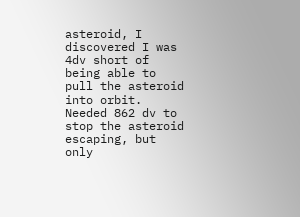asteroid, I discovered I was 4dv short of being able to pull the asteroid into orbit. Needed 862 dv to stop the asteroid escaping, but only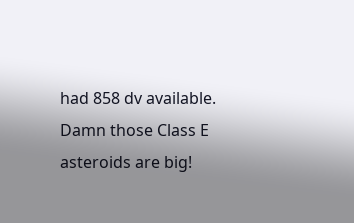had 858 dv available. Damn those Class E asteroids are big!